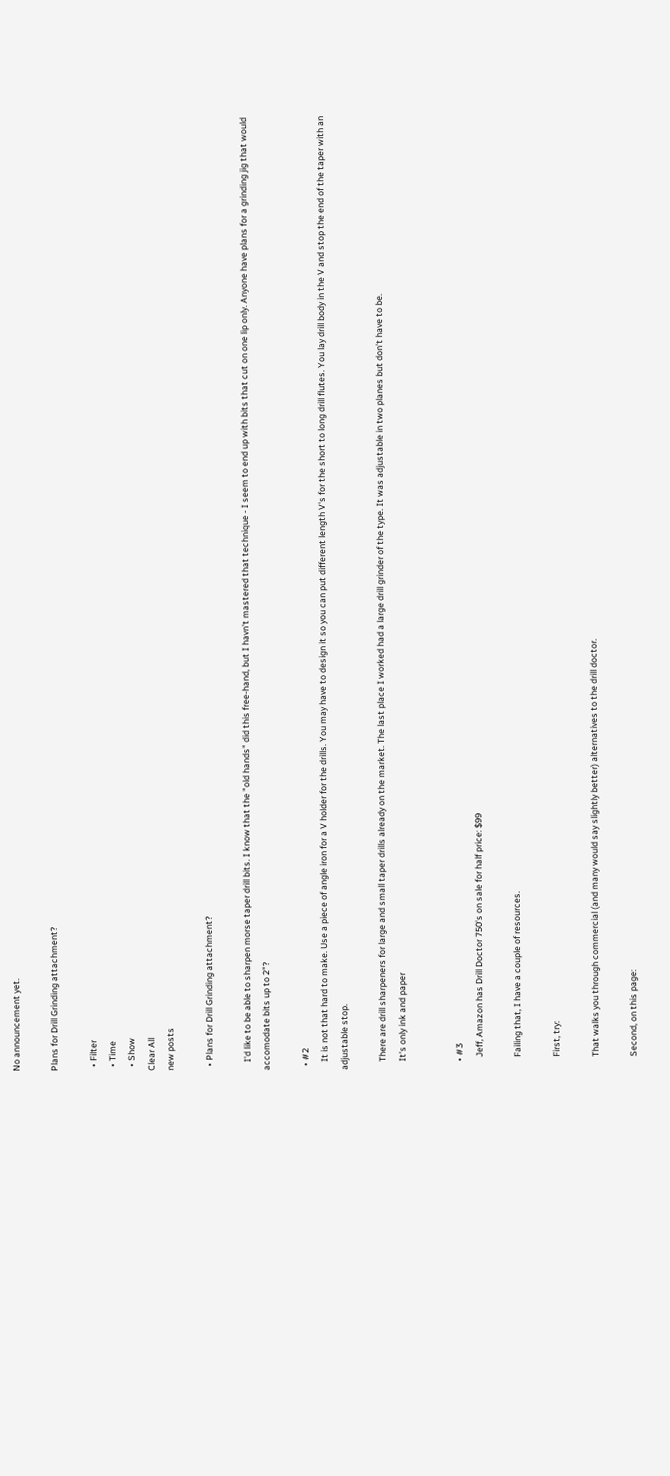No announcement yet.

Plans for Drill Grinding attachment?

  • Filter
  • Time
  • Show
Clear All
new posts

  • Plans for Drill Grinding attachment?

    I'd like to be able to sharpen morse taper drill bits. I know that the "old hands" did this free-hand, but I havn't mastered that technique - I seem to end up with bits that cut on one lip only. Anyone have plans for a grinding jig that would accomodate bits up to 2"?

  • #2
    It is not that hard to make. Use a piece of angle iron for a V holder for the drills. You may have to design it so you can put different length V's for the short to long drill flutes. You lay drill body in the V and stop the end of the taper with an adjustable stop.

    There are drill sharpeners for large and small taper drills already on the market. The last place I worked had a large drill grinder of the type. It was adjustable in two planes but don't have to be.
    It's only ink and paper


    • #3
      Jeff, Amazon has Drill Doctor 750's on sale for half price: $99

      Failing that, I have a couple of resources.

      First, try:

      That walks you through commercial (and many would say slightly better) alternatives to the drill doctor.

      Second, on this page: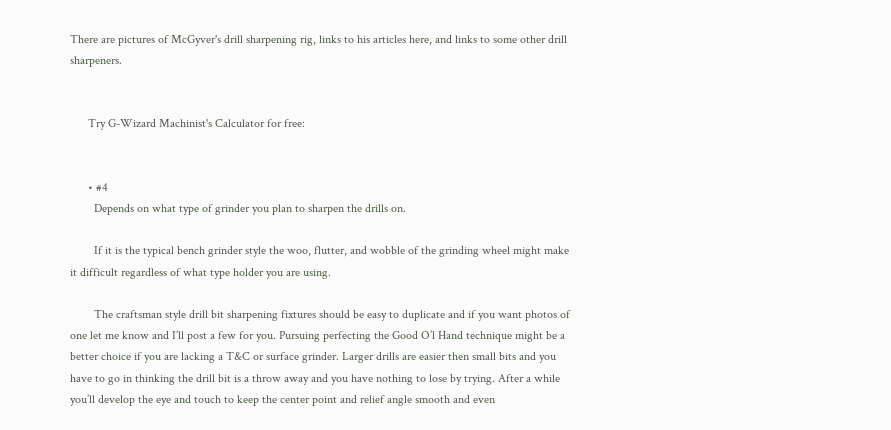There are pictures of McGyver's drill sharpening rig, links to his articles here, and links to some other drill sharpeners.


      Try G-Wizard Machinist's Calculator for free:


      • #4
        Depends on what type of grinder you plan to sharpen the drills on.

        If it is the typical bench grinder style the woo, flutter, and wobble of the grinding wheel might make it difficult regardless of what type holder you are using.

        The craftsman style drill bit sharpening fixtures should be easy to duplicate and if you want photos of one let me know and I’ll post a few for you. Pursuing perfecting the Good O’l Hand technique might be a better choice if you are lacking a T&C or surface grinder. Larger drills are easier then small bits and you have to go in thinking the drill bit is a throw away and you have nothing to lose by trying. After a while you’ll develop the eye and touch to keep the center point and relief angle smooth and even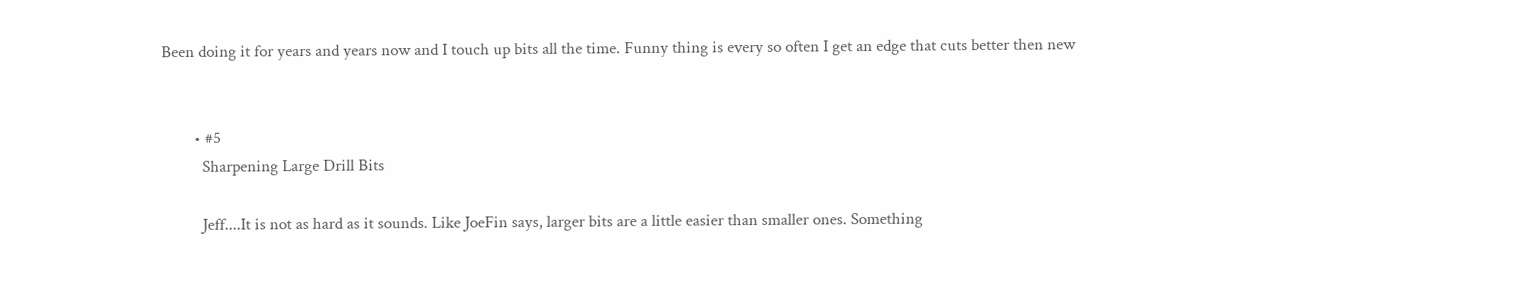Been doing it for years and years now and I touch up bits all the time. Funny thing is every so often I get an edge that cuts better then new


        • #5
          Sharpening Large Drill Bits

          Jeff....It is not as hard as it sounds. Like JoeFin says, larger bits are a little easier than smaller ones. Something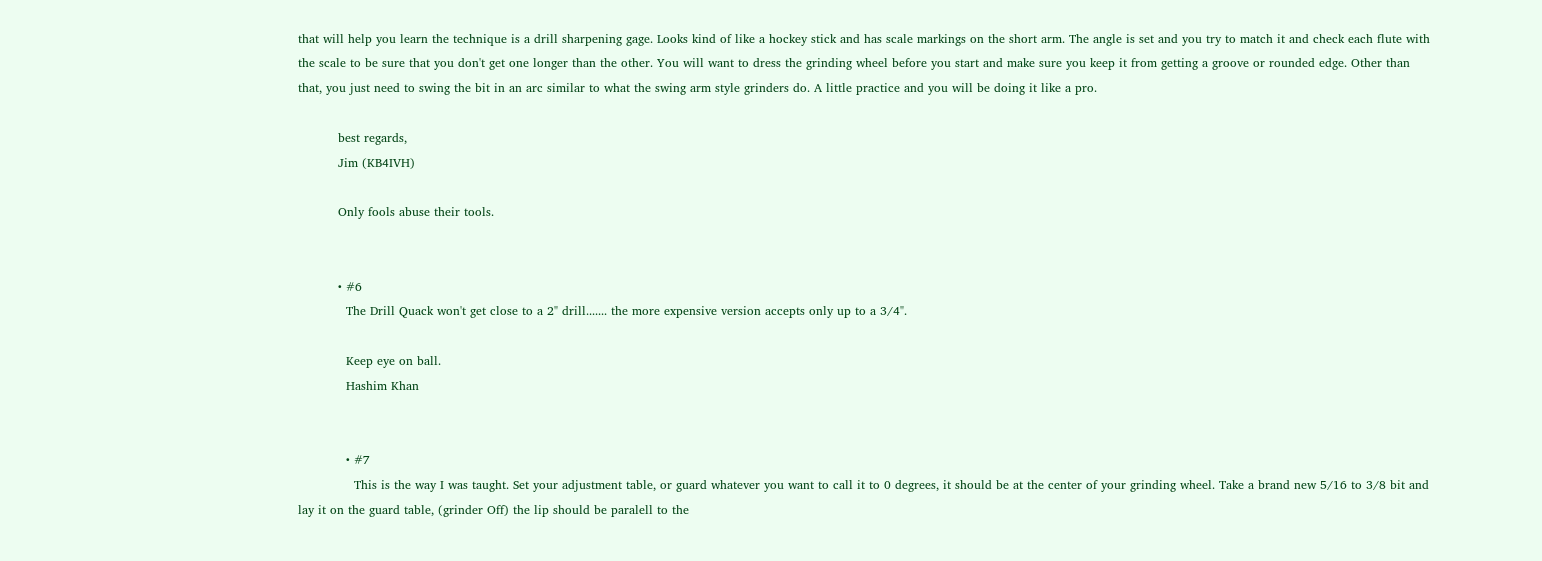that will help you learn the technique is a drill sharpening gage. Looks kind of like a hockey stick and has scale markings on the short arm. The angle is set and you try to match it and check each flute with the scale to be sure that you don't get one longer than the other. You will want to dress the grinding wheel before you start and make sure you keep it from getting a groove or rounded edge. Other than that, you just need to swing the bit in an arc similar to what the swing arm style grinders do. A little practice and you will be doing it like a pro.

          best regards,
          Jim (KB4IVH)

          Only fools abuse their tools.


          • #6
            The Drill Quack won't get close to a 2" drill....... the more expensive version accepts only up to a 3/4".

            Keep eye on ball.
            Hashim Khan


            • #7
              This is the way I was taught. Set your adjustment table, or guard whatever you want to call it to 0 degrees, it should be at the center of your grinding wheel. Take a brand new 5/16 to 3/8 bit and lay it on the guard table, (grinder Off) the lip should be paralell to the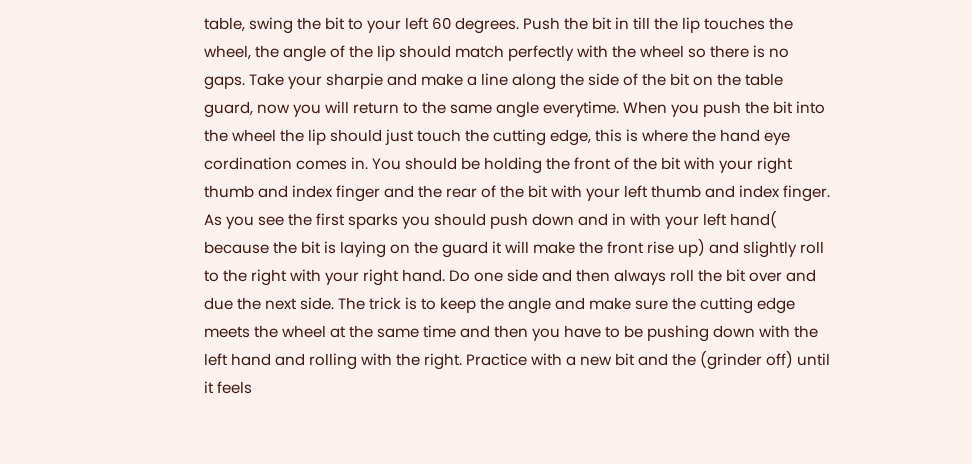table, swing the bit to your left 60 degrees. Push the bit in till the lip touches the wheel, the angle of the lip should match perfectly with the wheel so there is no gaps. Take your sharpie and make a line along the side of the bit on the table guard, now you will return to the same angle everytime. When you push the bit into the wheel the lip should just touch the cutting edge, this is where the hand eye cordination comes in. You should be holding the front of the bit with your right thumb and index finger and the rear of the bit with your left thumb and index finger. As you see the first sparks you should push down and in with your left hand( because the bit is laying on the guard it will make the front rise up) and slightly roll to the right with your right hand. Do one side and then always roll the bit over and due the next side. The trick is to keep the angle and make sure the cutting edge meets the wheel at the same time and then you have to be pushing down with the left hand and rolling with the right. Practice with a new bit and the (grinder off) until it feels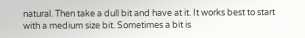natural. Then take a dull bit and have at it. It works best to start with a medium size bit. Sometimes a bit is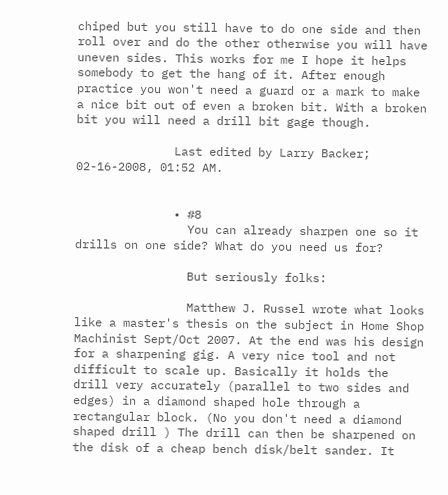chiped but you still have to do one side and then roll over and do the other otherwise you will have uneven sides. This works for me I hope it helps somebody to get the hang of it. After enough practice you won't need a guard or a mark to make a nice bit out of even a broken bit. With a broken bit you will need a drill bit gage though.

              Last edited by Larry Backer; 02-16-2008, 01:52 AM.


              • #8
                You can already sharpen one so it drills on one side? What do you need us for?

                But seriously folks:

                Matthew J. Russel wrote what looks like a master's thesis on the subject in Home Shop Machinist Sept/Oct 2007. At the end was his design for a sharpening gig. A very nice tool and not difficult to scale up. Basically it holds the drill very accurately (parallel to two sides and edges) in a diamond shaped hole through a rectangular block. (No you don't need a diamond shaped drill ) The drill can then be sharpened on the disk of a cheap bench disk/belt sander. It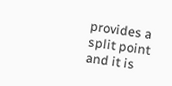provides a split point and it is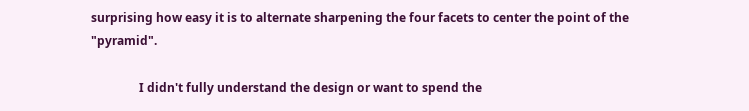surprising how easy it is to alternate sharpening the four facets to center the point of the "pyramid".

                I didn't fully understand the design or want to spend the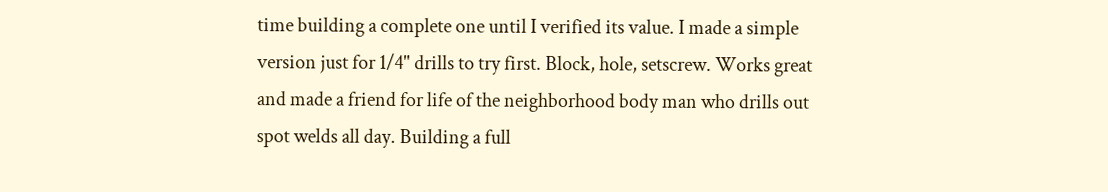time building a complete one until I verified its value. I made a simple version just for 1/4" drills to try first. Block, hole, setscrew. Works great and made a friend for life of the neighborhood body man who drills out spot welds all day. Building a full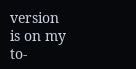version is on my to-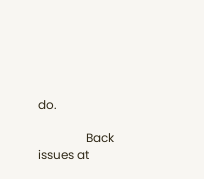do.

                Back issues at